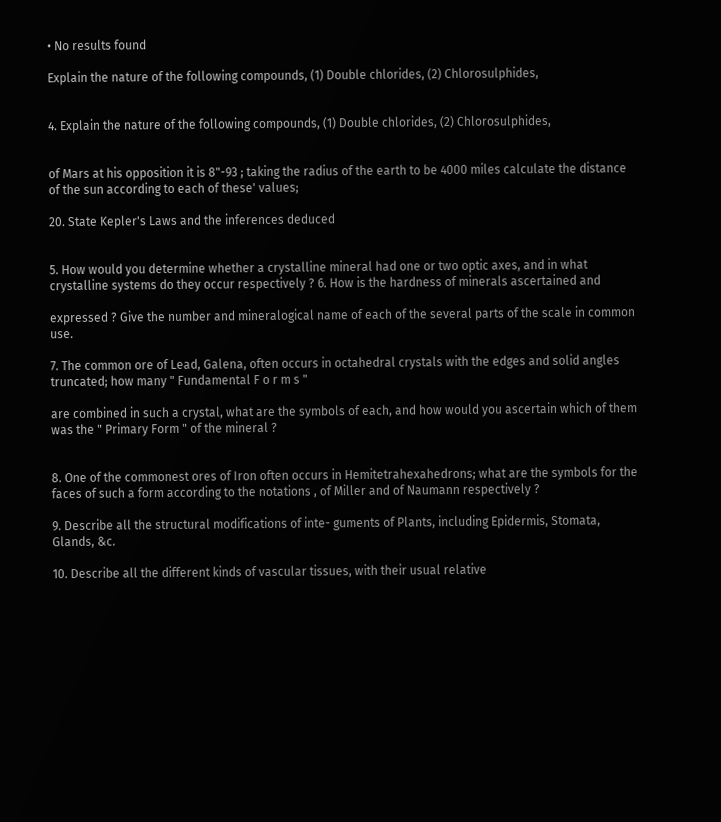• No results found

Explain the nature of the following compounds, (1) Double chlorides, (2) Chlorosulphides,


4. Explain the nature of the following compounds, (1) Double chlorides, (2) Chlorosulphides,


of Mars at his opposition it is 8"-93 ; taking the radius of the earth to be 4000 miles calculate the distance of the sun according to each of these' values;

20. State Kepler's Laws and the inferences deduced


5. How would you determine whether a crystalline mineral had one or two optic axes, and in what crystalline systems do they occur respectively ? 6. How is the hardness of minerals ascertained and

expressed ? Give the number and mineralogical name of each of the several parts of the scale in common use.

7. The common ore of Lead, Galena, often occurs in octahedral crystals with the edges and solid angles truncated; how many " Fundamental F o r m s "

are combined in such a crystal, what are the symbols of each, and how would you ascertain which of them was the " Primary Form " of the mineral ?


8. One of the commonest ores of Iron often occurs in Hemitetrahexahedrons; what are the symbols for the faces of such a form according to the notations , of Miller and of Naumann respectively ?

9. Describe all the structural modifications of inte- guments of Plants, including Epidermis, Stomata, Glands, &c.

10. Describe all the different kinds of vascular tissues, with their usual relative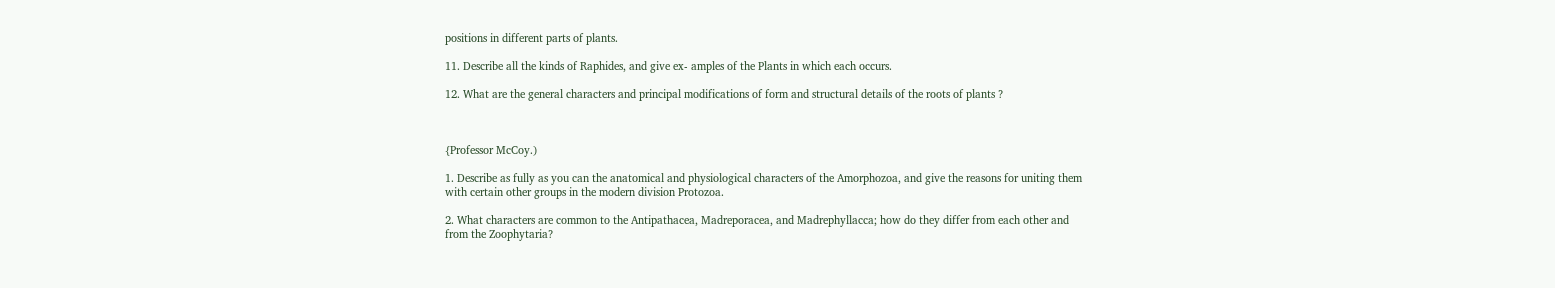positions in different parts of plants.

11. Describe all the kinds of Raphides, and give ex- amples of the Plants in which each occurs.

12. What are the general characters and principal modifications of form and structural details of the roots of plants ?



{Professor McCoy.)

1. Describe as fully as you can the anatomical and physiological characters of the Amorphozoa, and give the reasons for uniting them with certain other groups in the modern division Protozoa.

2. What characters are common to the Antipathacea, Madreporacea, and Madrephyllacca; how do they differ from each other and from the Zoophytaria?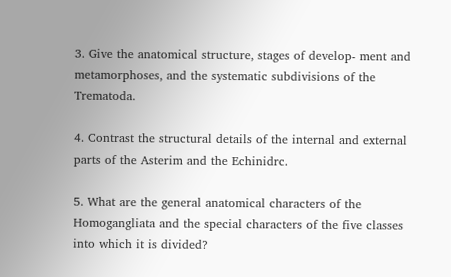3. Give the anatomical structure, stages of develop- ment and metamorphoses, and the systematic subdivisions of the Trematoda.

4. Contrast the structural details of the internal and external parts of the Asterim and the Echinidrc.

5. What are the general anatomical characters of the Homogangliata and the special characters of the five classes into which it is divided?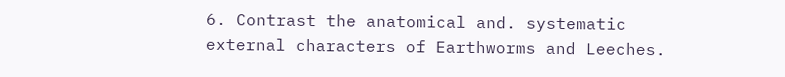6. Contrast the anatomical and. systematic external characters of Earthworms and Leeches.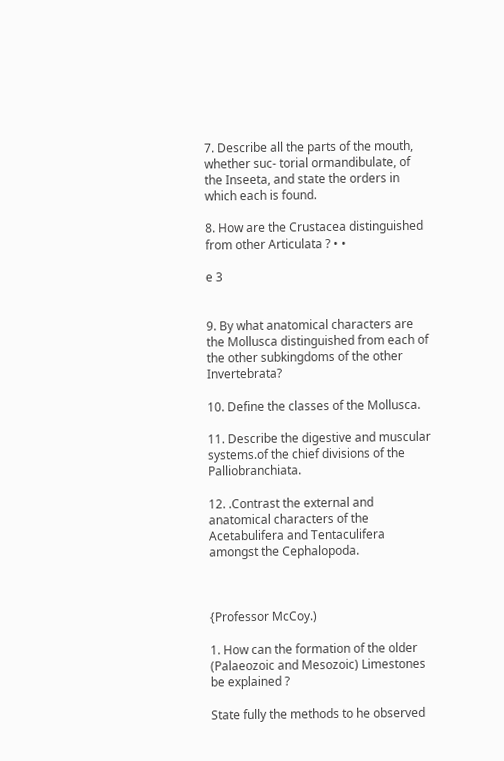7. Describe all the parts of the mouth, whether suc- torial ormandibulate, of the Inseeta, and state the orders in which each is found.

8. How are the Crustacea distinguished from other Articulata ? • •

e 3


9. By what anatomical characters are the Mollusca distinguished from each of the other subkingdoms of the other Invertebrata?

10. Define the classes of the Mollusca.

11. Describe the digestive and muscular systems.of the chief divisions of the Palliobranchiata.

12. .Contrast the external and anatomical characters of the Acetabulifera and Tentaculifera amongst the Cephalopoda.



{Professor McCoy.)

1. How can the formation of the older (Palaeozoic and Mesozoic) Limestones be explained ?

State fully the methods to he observed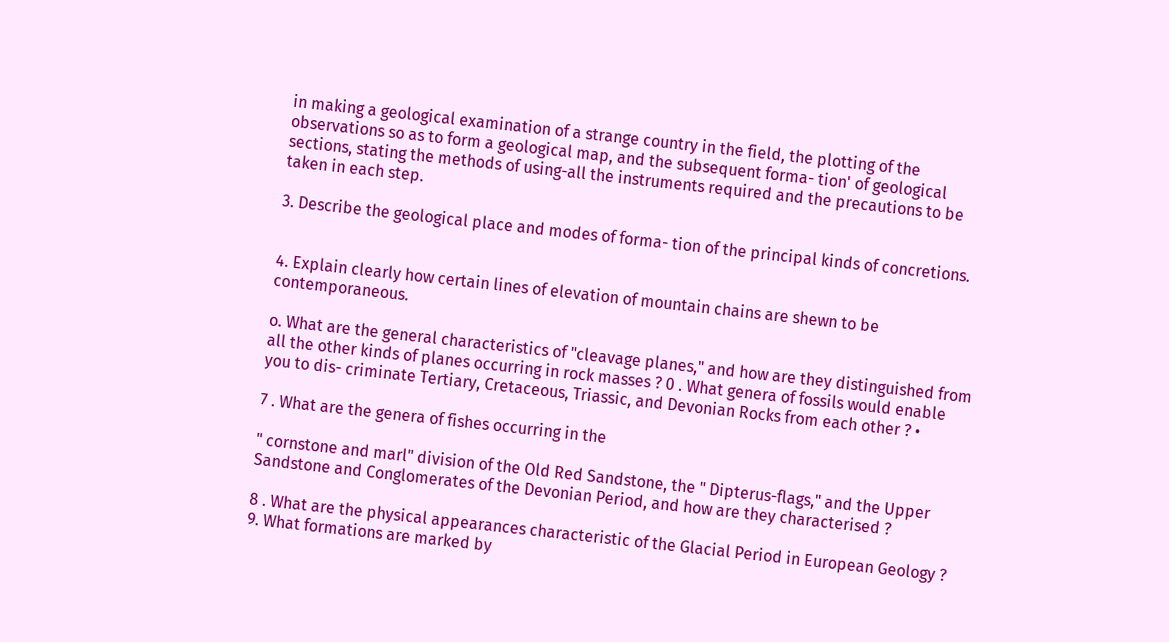in making a geological examination of a strange country in the field, the plotting of the observations so as to form a geological map, and the subsequent forma- tion' of geological sections, stating the methods of using-all the instruments required and the precautions to be taken in each step.

3. Describe the geological place and modes of forma- tion of the principal kinds of concretions.


4. Explain clearly how certain lines of elevation of mountain chains are shewn to be contemporaneous.

o. What are the general characteristics of "cleavage planes," and how are they distinguished from all the other kinds of planes occurring in rock masses ? 0 . What genera of fossils would enable you to dis- criminate Tertiary, Cretaceous, Triassic, and Devonian Rocks from each other ? •

7 . What are the genera of fishes occurring in the

" cornstone and marl" division of the Old Red Sandstone, the " Dipterus-flags," and the Upper Sandstone and Conglomerates of the Devonian Period, and how are they characterised ?

8 . What are the physical appearances characteristic of the Glacial Period in European Geology ? 9. What formations are marked by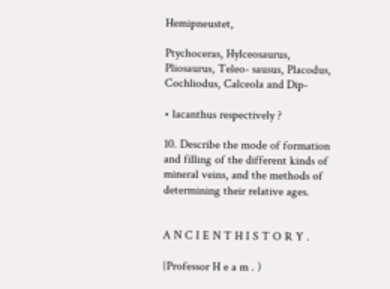Hemipneustet,

Ptychoceras, Hylceosaurus, Pliosaurus, Teleo- sausus, Placodus, Cochliodus, Calceola and Dip-

• lacanthus respectively ?

10. Describe the mode of formation and filling of the different kinds of mineral veins, and the methods of determining their relative ages.


A N C I E N T H I S T O R Y .

{Professor H e a m . )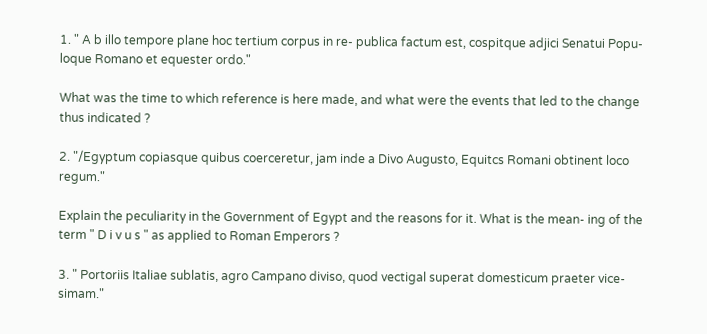1. " A b illo tempore plane hoc tertium corpus in re- publica factum est, cospitque adjici Senatui Popu- loque Romano et equester ordo."

What was the time to which reference is here made, and what were the events that led to the change thus indicated ?

2. "/Egyptum copiasque quibus coerceretur, jam inde a Divo Augusto, Equitcs Romani obtinent loco regum."

Explain the peculiarity in the Government of Egypt and the reasons for it. What is the mean- ing of the term " D i v u s " as applied to Roman Emperors ?

3. " Portoriis Italiae sublatis, agro Campano diviso, quod vectigal superat domesticum praeter vice- simam."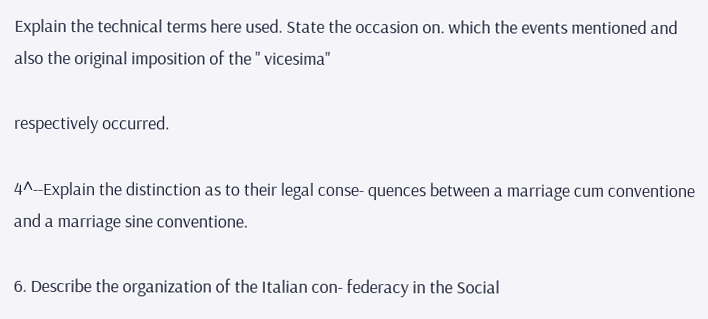Explain the technical terms here used. State the occasion on. which the events mentioned and also the original imposition of the " vicesima"

respectively occurred.

4^--Explain the distinction as to their legal conse- quences between a marriage cum conventione and a marriage sine conventione.

6. Describe the organization of the Italian con- federacy in the Social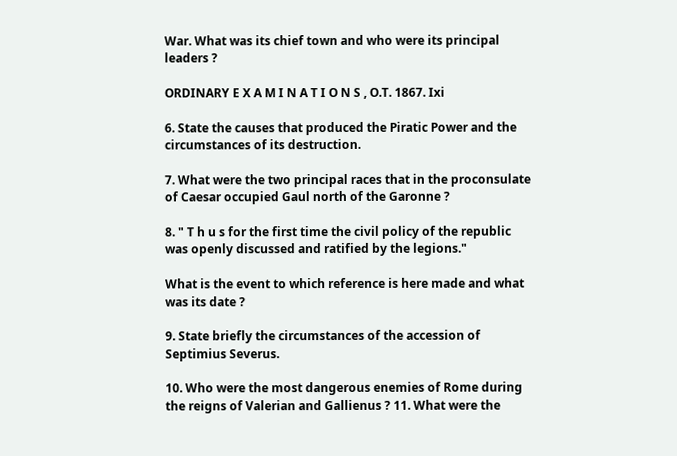War. What was its chief town and who were its principal leaders ?

ORDINARY E X A M I N A T I O N S , O.T. 1867. Ixi

6. State the causes that produced the Piratic Power and the circumstances of its destruction.

7. What were the two principal races that in the proconsulate of Caesar occupied Gaul north of the Garonne ?

8. " T h u s for the first time the civil policy of the republic was openly discussed and ratified by the legions."

What is the event to which reference is here made and what was its date ?

9. State briefly the circumstances of the accession of Septimius Severus.

10. Who were the most dangerous enemies of Rome during the reigns of Valerian and Gallienus ? 11. What were the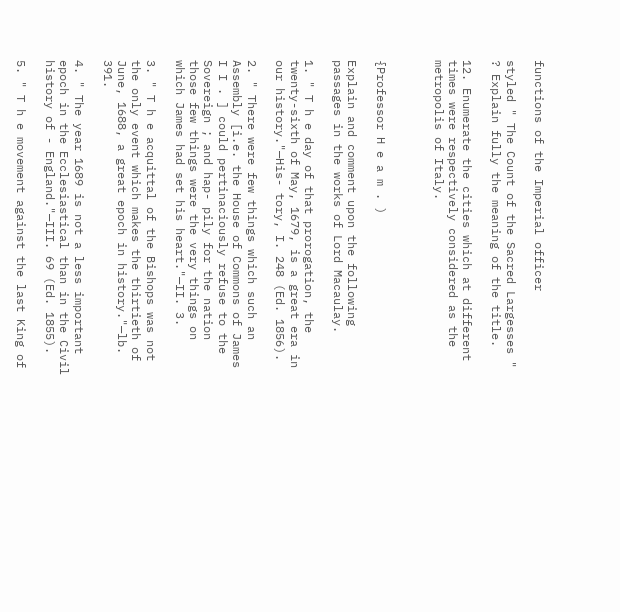functions of the Imperial officer

styled " The Count of the Sacred Largesses " ? Explain fully the meaning of the title.

12. Enumerate the cities which at different times were respectively considered as the metropolis of Italy.



{Professor H e a m . )

Explain and comment upon the following passages in the works of Lord Macaulay.

1. " T h e day of that prorogation, the twenty-sixth of May, 1679, is a great era in our history."—His- tory, I. 248 (Ed. 1856).

2. " There were few things which such an Assembly [i.e. the House of Commons of James I I . ] could pertinaciously refuse to the Sovereign ; and hap- pily for the nation those few things were the very things on which James had set his heart."—II. 3.

3. " T h e acquittal of the Bishops was not the only event which makes the thirtieth of June, 1688, a great epoch in history."—lb. 391.

4. " The year 1689 is not a less important epoch in the Ecclesiastical than in the Civil history of - England."—III. 69 (Ed. 1855).

5. " T h e movement against the last King of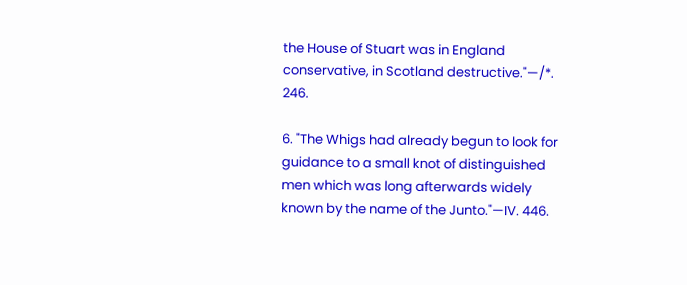the House of Stuart was in England conservative, in Scotland destructive."—/*. 246.

6. "The Whigs had already begun to look for guidance to a small knot of distinguished men which was long afterwards widely known by the name of the Junto."—IV. 446.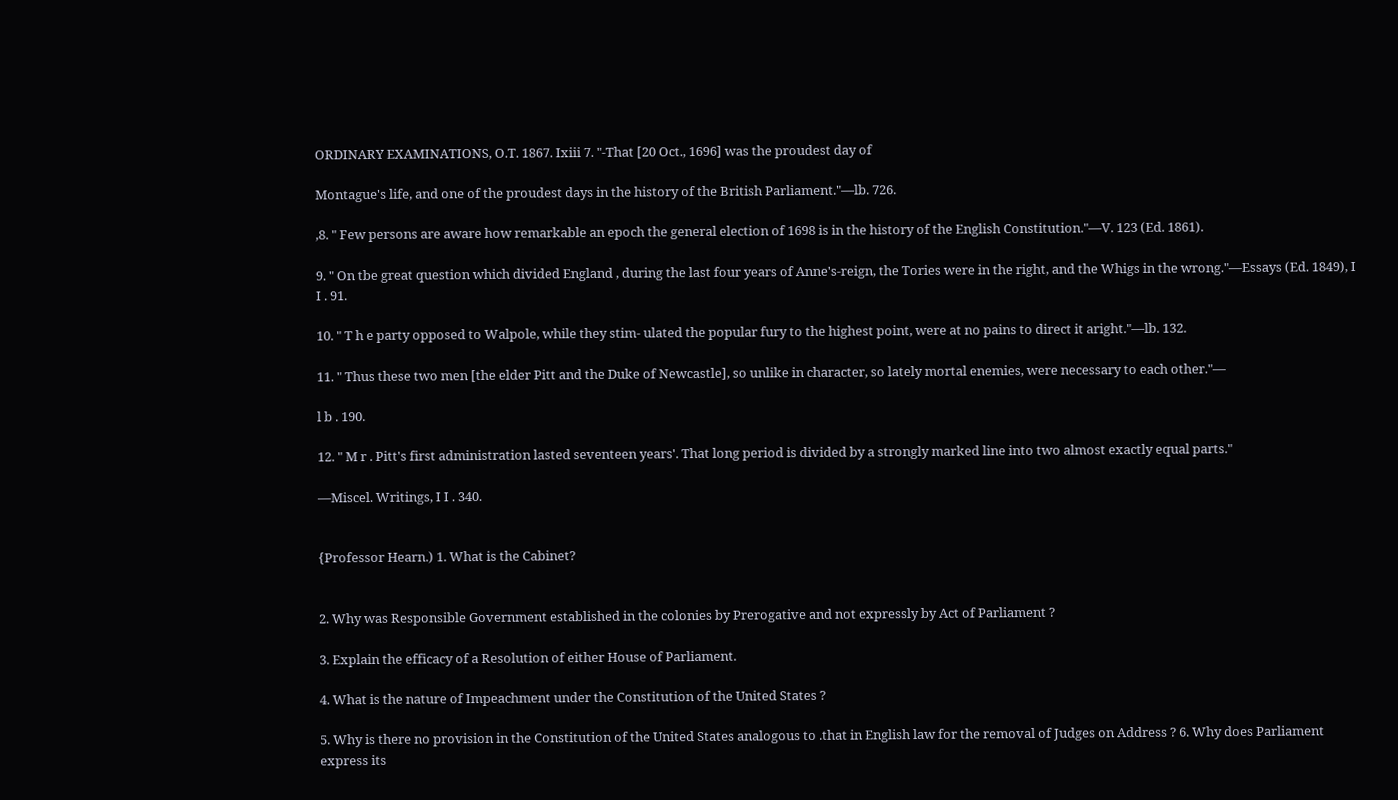ORDINARY EXAMINATIONS, O.T. 1867. Ixiii 7. "-That [20 Oct., 1696] was the proudest day of

Montague's life, and one of the proudest days in the history of the British Parliament."—lb. 726.

,8. " Few persons are aware how remarkable an epoch the general election of 1698 is in the history of the English Constitution."—V. 123 (Ed. 1861).

9. " On tbe great question which divided England , during the last four years of Anne's-reign, the Tories were in the right, and the Whigs in the wrong."—Essays (Ed. 1849), I I . 91.

10. " T h e party opposed to Walpole, while they stim- ulated the popular fury to the highest point, were at no pains to direct it aright."—lb. 132.

11. " Thus these two men [the elder Pitt and the Duke of Newcastle], so unlike in character, so lately mortal enemies, were necessary to each other."—

l b . 190.

12. " M r . Pitt's first administration lasted seventeen years'. That long period is divided by a strongly marked line into two almost exactly equal parts."

—Miscel. Writings, I I . 340.


{Professor Hearn.) 1. What is the Cabinet?


2. Why was Responsible Government established in the colonies by Prerogative and not expressly by Act of Parliament ?

3. Explain the efficacy of a Resolution of either House of Parliament.

4. What is the nature of Impeachment under the Constitution of the United States ?

5. Why is there no provision in the Constitution of the United States analogous to .that in English law for the removal of Judges on Address ? 6. Why does Parliament express its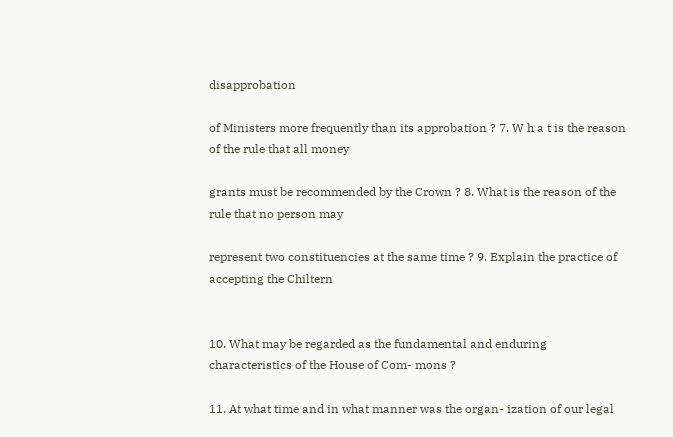disapprobation

of Ministers more frequently than its approbation ? 7. W h a t is the reason of the rule that all money

grants must be recommended by the Crown ? 8. What is the reason of the rule that no person may

represent two constituencies at the same time ? 9. Explain the practice of accepting the Chiltern


10. What may be regarded as the fundamental and enduring characteristics of the House of Com- mons ?

11. At what time and in what manner was the organ- ization of our legal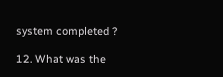system completed ?

12. What was the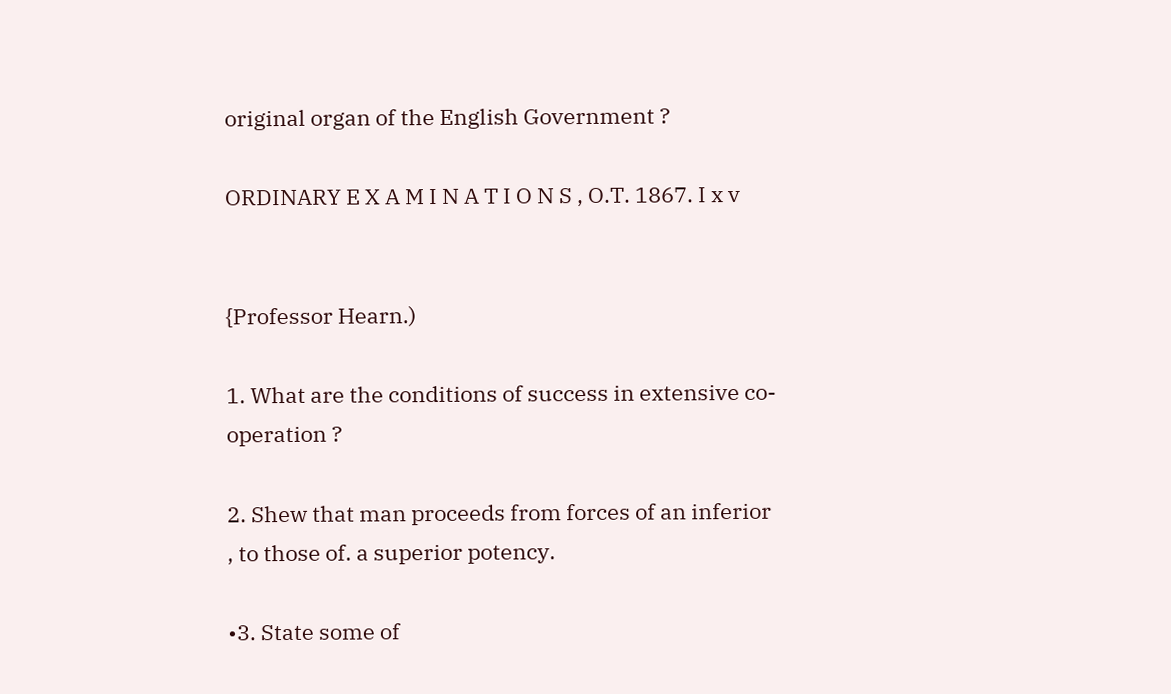original organ of the English Government ?

ORDINARY E X A M I N A T I O N S , O.T. 1867. I x v


{Professor Hearn.)

1. What are the conditions of success in extensive co-operation ?

2. Shew that man proceeds from forces of an inferior , to those of. a superior potency.

•3. State some of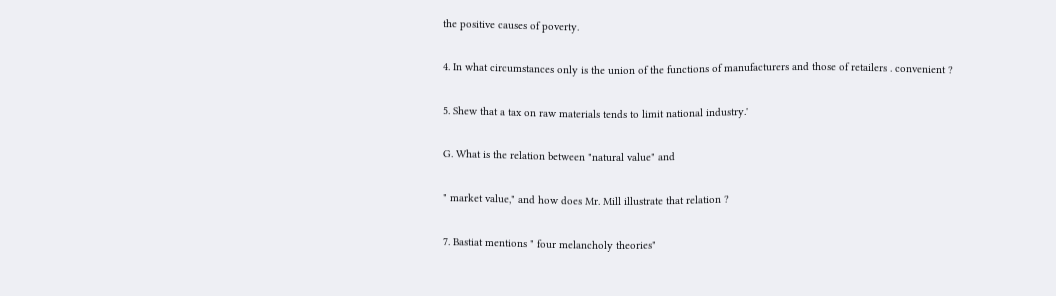the positive causes of poverty.

4. In what circumstances only is the union of the functions of manufacturers and those of retailers . convenient ?

5. Shew that a tax on raw materials tends to limit national industry.'

G. What is the relation between "natural value" and

" market value," and how does Mr. Mill illustrate that relation ?

7. Bastiat mentions " four melancholy theories"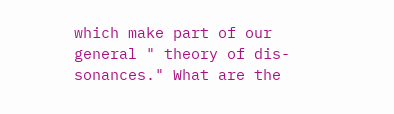which make part of our general " theory of dis- sonances." What are the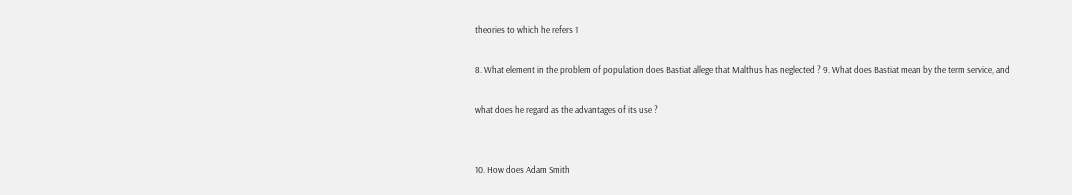theories to which he refers 1

8. What element in the problem of population does Bastiat allege that Malthus has neglected ? 9. What does Bastiat mean by the term service, and

what does he regard as the advantages of its use ?


10. How does Adam Smith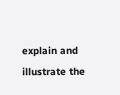explain and illustrate the